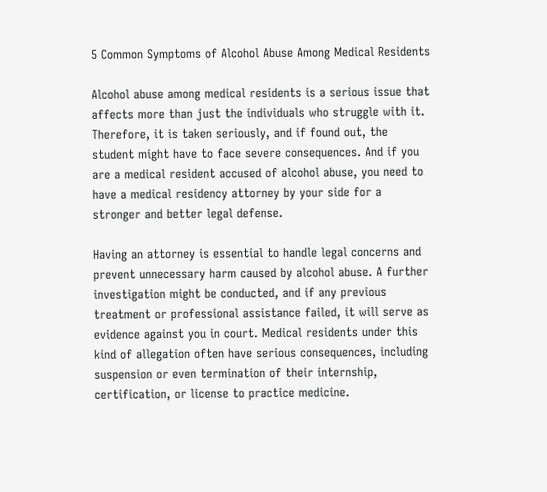5 Common Symptoms of Alcohol Abuse Among Medical Residents

Alcohol abuse among medical residents is a serious issue that affects more than just the individuals who struggle with it. Therefore, it is taken seriously, and if found out, the student might have to face severe consequences. And if you are a medical resident accused of alcohol abuse, you need to have a medical residency attorney by your side for a stronger and better legal defense.

Having an attorney is essential to handle legal concerns and prevent unnecessary harm caused by alcohol abuse. A further investigation might be conducted, and if any previous treatment or professional assistance failed, it will serve as evidence against you in court. Medical residents under this kind of allegation often have serious consequences, including suspension or even termination of their internship, certification, or license to practice medicine.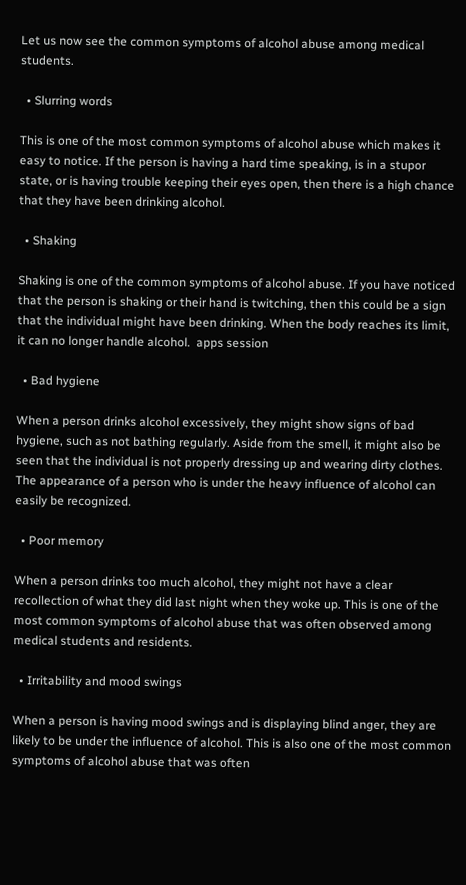Let us now see the common symptoms of alcohol abuse among medical students.

  • Slurring words

This is one of the most common symptoms of alcohol abuse which makes it easy to notice. If the person is having a hard time speaking, is in a stupor state, or is having trouble keeping their eyes open, then there is a high chance that they have been drinking alcohol.

  • Shaking

Shaking is one of the common symptoms of alcohol abuse. If you have noticed that the person is shaking or their hand is twitching, then this could be a sign that the individual might have been drinking. When the body reaches its limit, it can no longer handle alcohol.  apps session

  • Bad hygiene

When a person drinks alcohol excessively, they might show signs of bad hygiene, such as not bathing regularly. Aside from the smell, it might also be seen that the individual is not properly dressing up and wearing dirty clothes. The appearance of a person who is under the heavy influence of alcohol can easily be recognized.

  • Poor memory

When a person drinks too much alcohol, they might not have a clear recollection of what they did last night when they woke up. This is one of the most common symptoms of alcohol abuse that was often observed among medical students and residents.

  • Irritability and mood swings

When a person is having mood swings and is displaying blind anger, they are likely to be under the influence of alcohol. This is also one of the most common symptoms of alcohol abuse that was often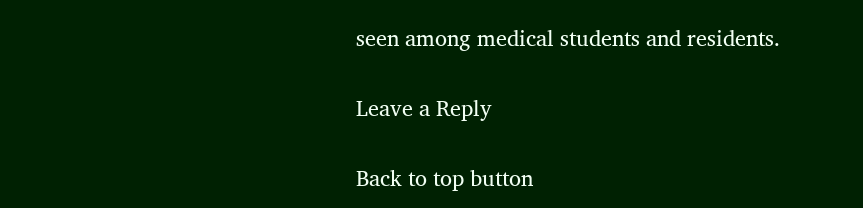seen among medical students and residents.

Leave a Reply

Back to top button